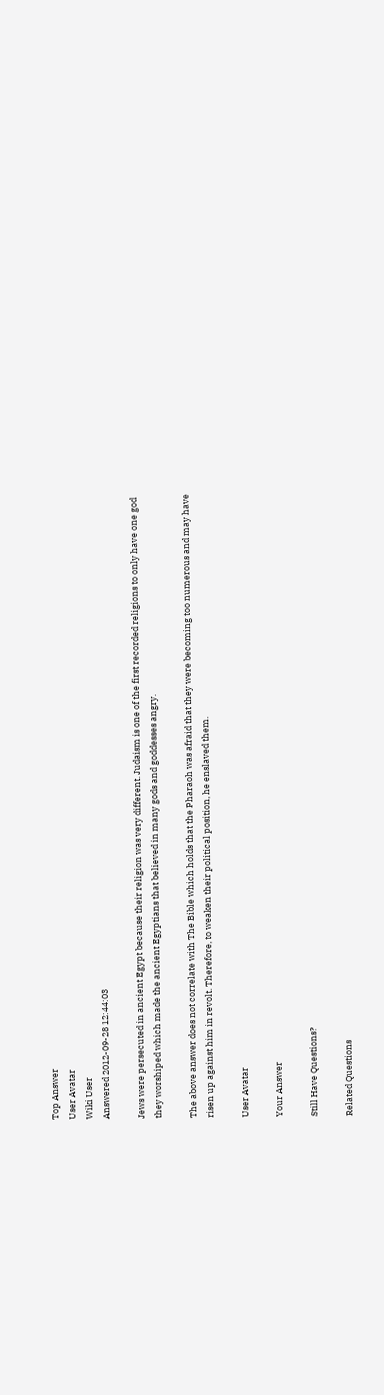Top Answer
User Avatar
Wiki User
Answered 2012-09-28 12:44:03

Jews were persecuted in ancient Egypt because their religion was very different. Judaism is one of the first recorded religions to only have one god they worshiped which made the ancient Egyptians that believed in many gods and goddesses angry.

The above answer does not correlate with The Bible which holds that the Pharaoh was afraid that they were becoming too numerous and may have risen up against him in revolt. Therefore, to weaken their political position, he enslaved them.

User Avatar

Your Answer

Still Have Questions?

Related Questions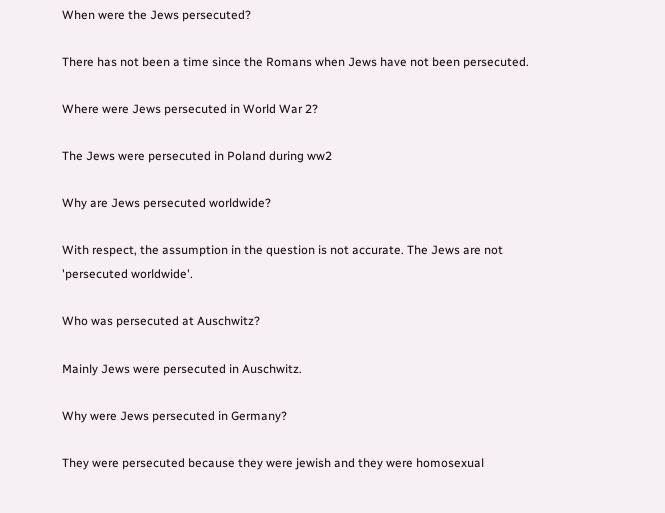When were the Jews persecuted?

There has not been a time since the Romans when Jews have not been persecuted.

Where were Jews persecuted in World War 2?

The Jews were persecuted in Poland during ww2

Why are Jews persecuted worldwide?

With respect, the assumption in the question is not accurate. The Jews are not 'persecuted worldwide'.

Who was persecuted at Auschwitz?

Mainly Jews were persecuted in Auschwitz.

Why were Jews persecuted in Germany?

They were persecuted because they were jewish and they were homosexual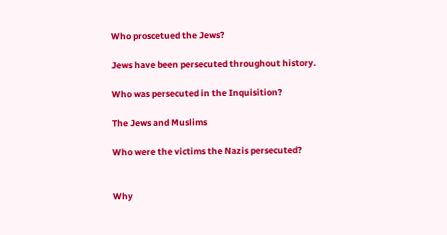Who proscetued the Jews?

Jews have been persecuted throughout history.

Who was persecuted in the Inquisition?

The Jews and Muslims

Who were the victims the Nazis persecuted?


Why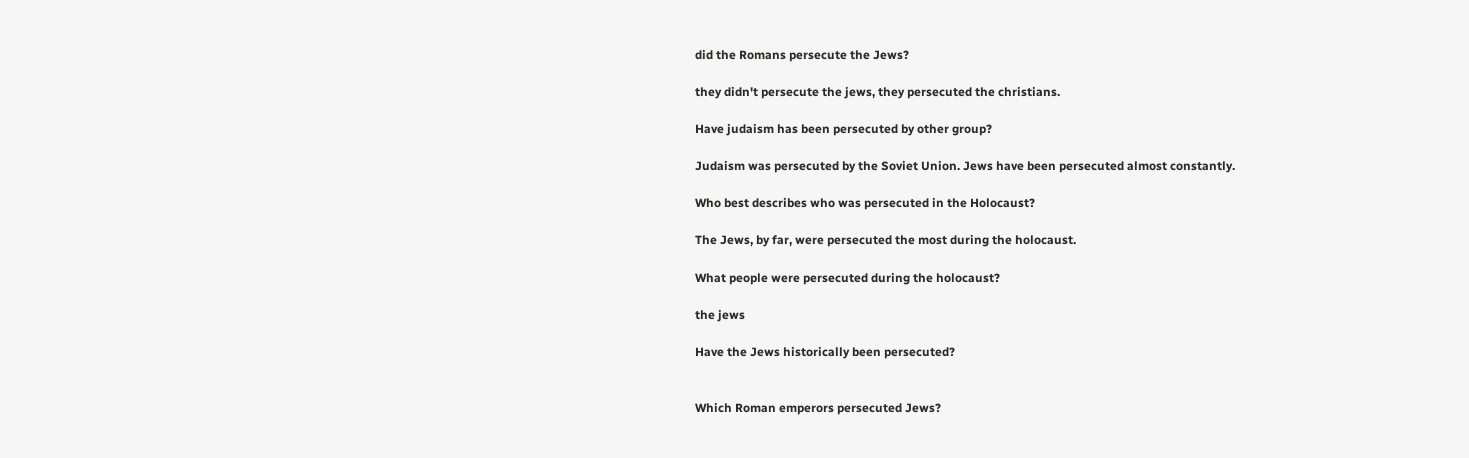did the Romans persecute the Jews?

they didn't persecute the jews, they persecuted the christians.

Have judaism has been persecuted by other group?

Judaism was persecuted by the Soviet Union. Jews have been persecuted almost constantly.

Who best describes who was persecuted in the Holocaust?

The Jews, by far, were persecuted the most during the holocaust.

What people were persecuted during the holocaust?

the jews

Have the Jews historically been persecuted?


Which Roman emperors persecuted Jews?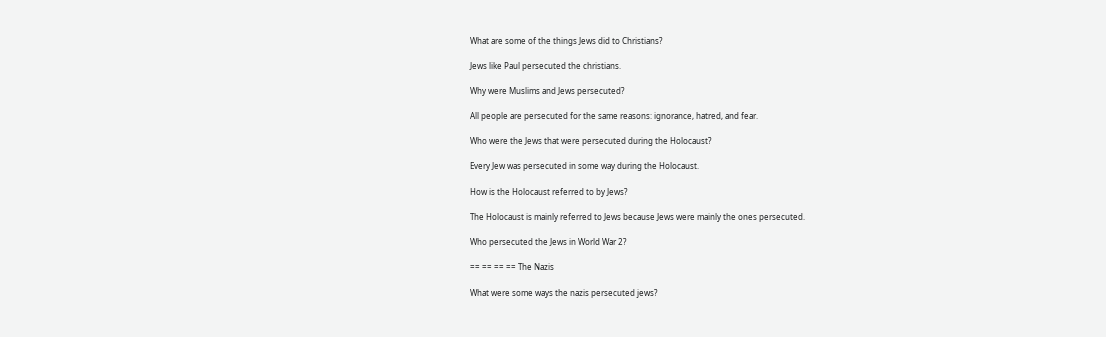What are some of the things Jews did to Christians?

Jews like Paul persecuted the christians.

Why were Muslims and Jews persecuted?

All people are persecuted for the same reasons: ignorance, hatred, and fear.

Who were the Jews that were persecuted during the Holocaust?

Every Jew was persecuted in some way during the Holocaust.

How is the Holocaust referred to by Jews?

The Holocaust is mainly referred to Jews because Jews were mainly the ones persecuted.

Who persecuted the Jews in World War 2?

== == == == The Nazis

What were some ways the nazis persecuted jews?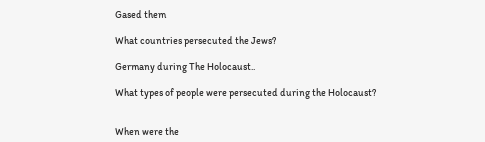Gased them

What countries persecuted the Jews?

Germany during The Holocaust..

What types of people were persecuted during the Holocaust?


When were the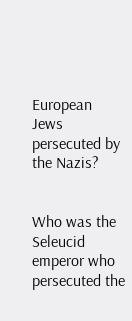European Jews persecuted by the Nazis?


Who was the Seleucid emperor who persecuted the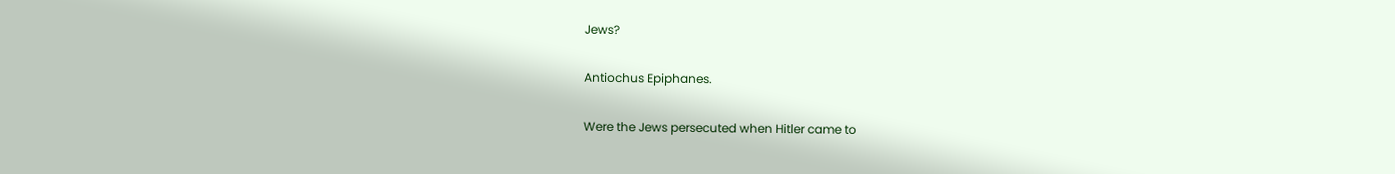Jews?

Antiochus Epiphanes.

Were the Jews persecuted when Hitler came to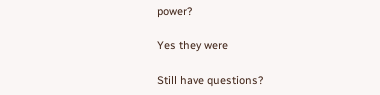power?

Yes they were

Still have questions?